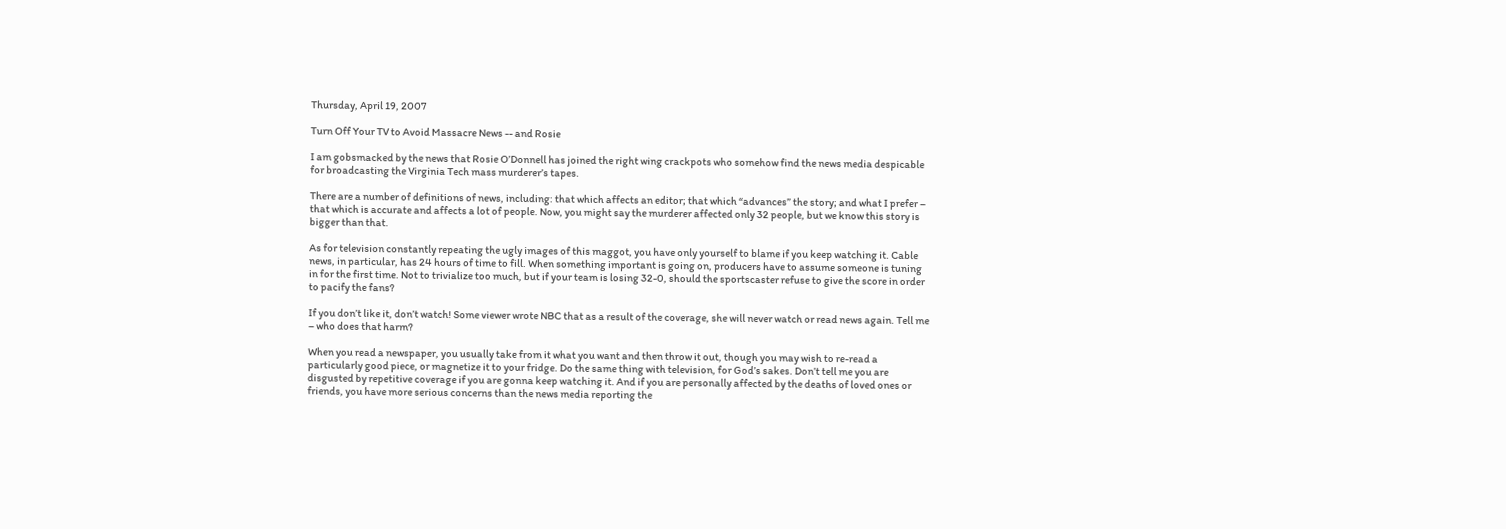Thursday, April 19, 2007

Turn Off Your TV to Avoid Massacre News -- and Rosie

I am gobsmacked by the news that Rosie O’Donnell has joined the right wing crackpots who somehow find the news media despicable for broadcasting the Virginia Tech mass murderer’s tapes.

There are a number of definitions of news, including: that which affects an editor; that which “advances” the story; and what I prefer – that which is accurate and affects a lot of people. Now, you might say the murderer affected only 32 people, but we know this story is bigger than that.

As for television constantly repeating the ugly images of this maggot, you have only yourself to blame if you keep watching it. Cable news, in particular, has 24 hours of time to fill. When something important is going on, producers have to assume someone is tuning in for the first time. Not to trivialize too much, but if your team is losing 32-0, should the sportscaster refuse to give the score in order to pacify the fans?

If you don’t like it, don’t watch! Some viewer wrote NBC that as a result of the coverage, she will never watch or read news again. Tell me – who does that harm?

When you read a newspaper, you usually take from it what you want and then throw it out, though you may wish to re-read a particularly good piece, or magnetize it to your fridge. Do the same thing with television, for God’s sakes. Don’t tell me you are disgusted by repetitive coverage if you are gonna keep watching it. And if you are personally affected by the deaths of loved ones or friends, you have more serious concerns than the news media reporting the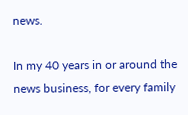news.

In my 40 years in or around the news business, for every family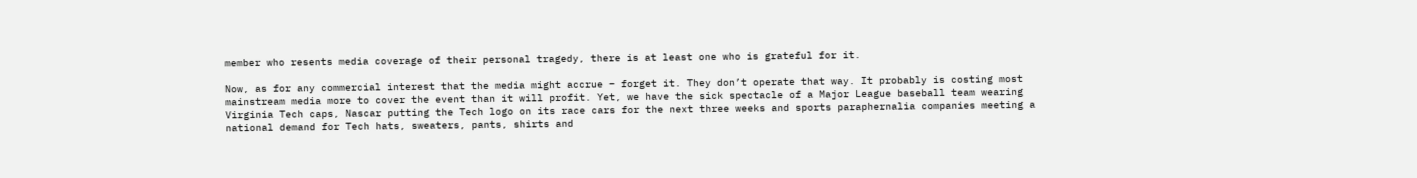member who resents media coverage of their personal tragedy, there is at least one who is grateful for it.

Now, as for any commercial interest that the media might accrue – forget it. They don’t operate that way. It probably is costing most mainstream media more to cover the event than it will profit. Yet, we have the sick spectacle of a Major League baseball team wearing Virginia Tech caps, Nascar putting the Tech logo on its race cars for the next three weeks and sports paraphernalia companies meeting a national demand for Tech hats, sweaters, pants, shirts and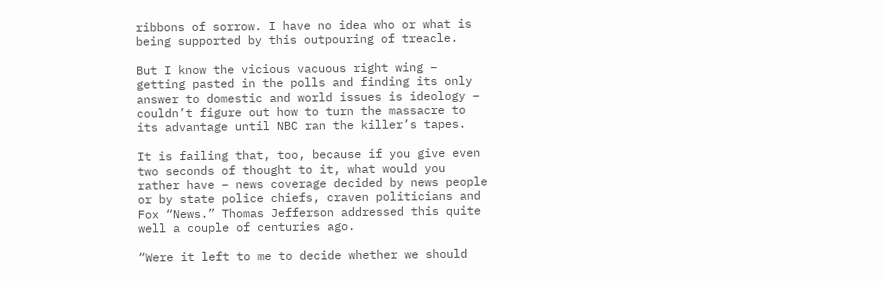ribbons of sorrow. I have no idea who or what is being supported by this outpouring of treacle.

But I know the vicious vacuous right wing – getting pasted in the polls and finding its only answer to domestic and world issues is ideology – couldn’t figure out how to turn the massacre to its advantage until NBC ran the killer’s tapes.

It is failing that, too, because if you give even two seconds of thought to it, what would you rather have – news coverage decided by news people or by state police chiefs, craven politicians and Fox “News.” Thomas Jefferson addressed this quite well a couple of centuries ago.

“Were it left to me to decide whether we should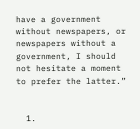have a government without newspapers, or newspapers without a government, I should not hesitate a moment to prefer the latter.”


  1.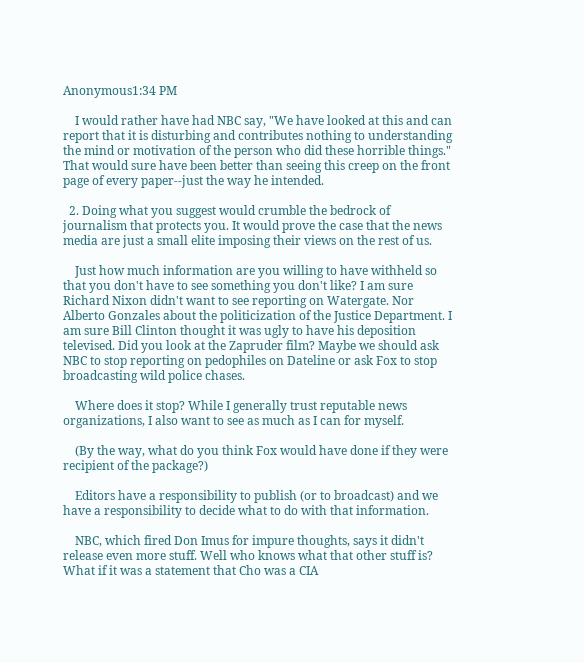Anonymous1:34 PM

    I would rather have had NBC say, "We have looked at this and can report that it is disturbing and contributes nothing to understanding the mind or motivation of the person who did these horrible things." That would sure have been better than seeing this creep on the front page of every paper--just the way he intended.

  2. Doing what you suggest would crumble the bedrock of journalism that protects you. It would prove the case that the news media are just a small elite imposing their views on the rest of us.

    Just how much information are you willing to have withheld so that you don't have to see something you don't like? I am sure Richard Nixon didn't want to see reporting on Watergate. Nor Alberto Gonzales about the politicization of the Justice Department. I am sure Bill Clinton thought it was ugly to have his deposition televised. Did you look at the Zapruder film? Maybe we should ask NBC to stop reporting on pedophiles on Dateline or ask Fox to stop broadcasting wild police chases.

    Where does it stop? While I generally trust reputable news organizations, I also want to see as much as I can for myself.

    (By the way, what do you think Fox would have done if they were recipient of the package?)

    Editors have a responsibility to publish (or to broadcast) and we have a responsibility to decide what to do with that information.

    NBC, which fired Don Imus for impure thoughts, says it didn't release even more stuff. Well who knows what that other stuff is? What if it was a statement that Cho was a CIA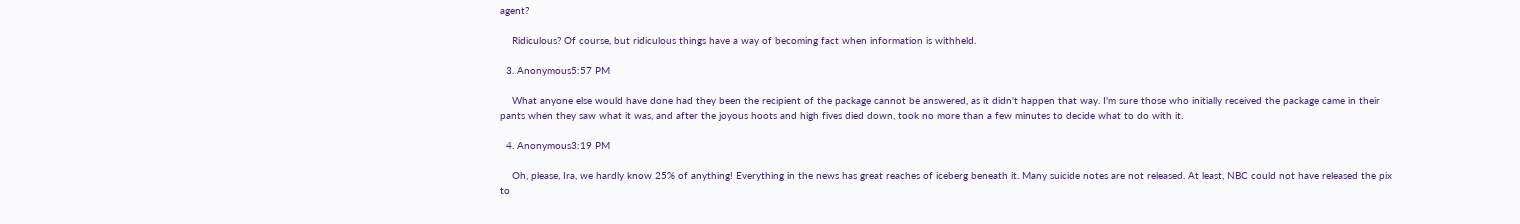agent?

    Ridiculous? Of course, but ridiculous things have a way of becoming fact when information is withheld.

  3. Anonymous5:57 PM

    What anyone else would have done had they been the recipient of the package cannot be answered, as it didn't happen that way. I'm sure those who initially received the package came in their pants when they saw what it was, and after the joyous hoots and high fives died down, took no more than a few minutes to decide what to do with it.

  4. Anonymous3:19 PM

    Oh, please, Ira, we hardly know 25% of anything! Everything in the news has great reaches of iceberg beneath it. Many suicide notes are not released. At least, NBC could not have released the pix to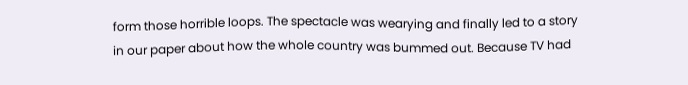form those horrible loops. The spectacle was wearying and finally led to a story in our paper about how the whole country was bummed out. Because TV had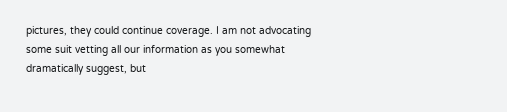pictures, they could continue coverage. I am not advocating some suit vetting all our information as you somewhat dramatically suggest, but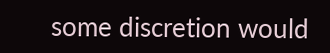some discretion would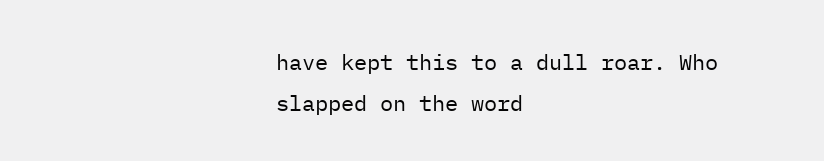have kept this to a dull roar. Who slapped on the word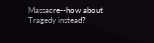Massacre--how about Tragedy instead?